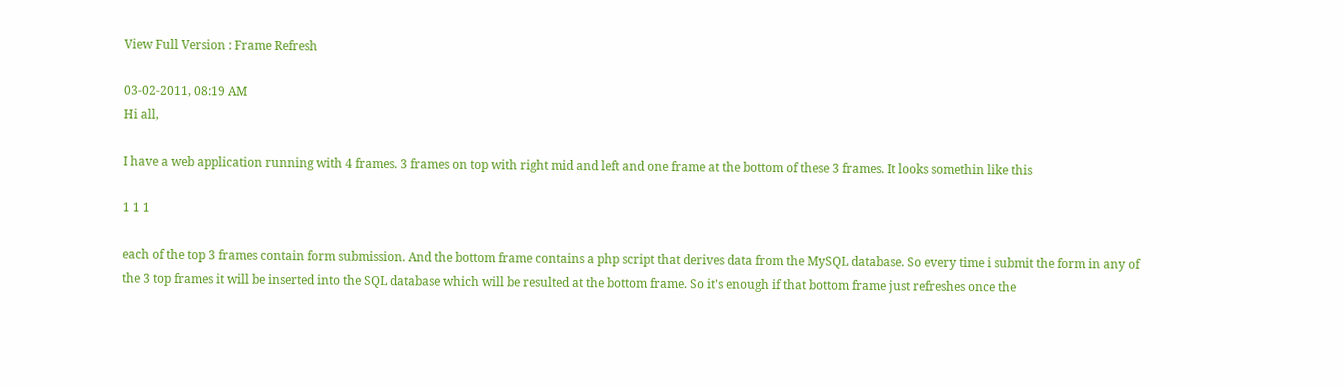View Full Version : Frame Refresh

03-02-2011, 08:19 AM
Hi all,

I have a web application running with 4 frames. 3 frames on top with right mid and left and one frame at the bottom of these 3 frames. It looks somethin like this

1 1 1

each of the top 3 frames contain form submission. And the bottom frame contains a php script that derives data from the MySQL database. So every time i submit the form in any of the 3 top frames it will be inserted into the SQL database which will be resulted at the bottom frame. So it's enough if that bottom frame just refreshes once the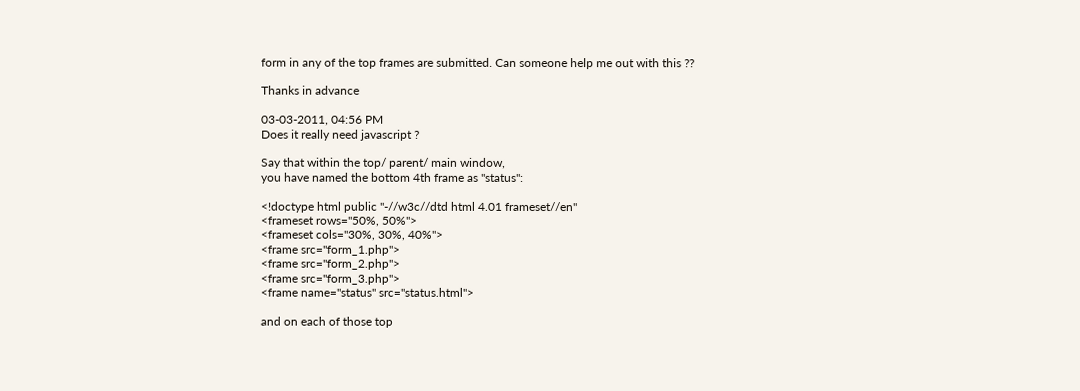form in any of the top frames are submitted. Can someone help me out with this ??

Thanks in advance

03-03-2011, 04:56 PM
Does it really need javascript ?

Say that within the top/ parent/ main window,
you have named the bottom 4th frame as "status":

<!doctype html public "-//w3c//dtd html 4.01 frameset//en"
<frameset rows="50%, 50%">
<frameset cols="30%, 30%, 40%">
<frame src="form_1.php">
<frame src="form_2.php">
<frame src="form_3.php">
<frame name="status" src="status.html">

and on each of those top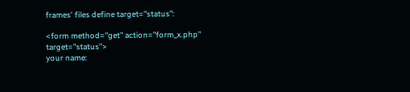frames' files define target="status":

<form method="get" action="form_x.php" target="status">
your name: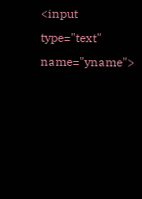<input type="text" name="yname">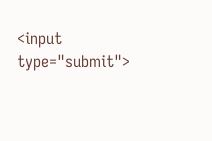<input type="submit">